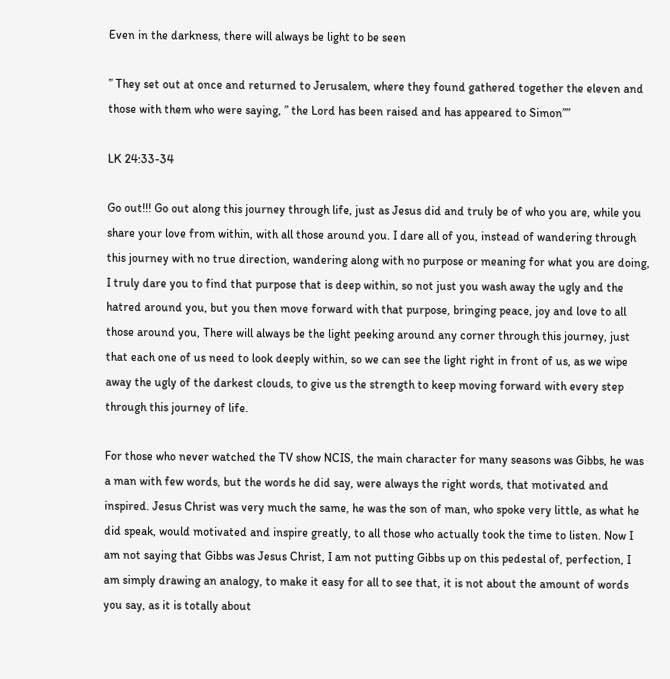Even in the darkness, there will always be light to be seen

” They set out at once and returned to Jerusalem, where they found gathered together the eleven and those with them who were saying, ” the Lord has been raised and has appeared to Simon””

LK 24:33-34

Go out!!! Go out along this journey through life, just as Jesus did and truly be of who you are, while you share your love from within, with all those around you. I dare all of you, instead of wandering through this journey with no true direction, wandering along with no purpose or meaning for what you are doing, I truly dare you to find that purpose that is deep within, so not just you wash away the ugly and the hatred around you, but you then move forward with that purpose, bringing peace, joy and love to all those around you, There will always be the light peeking around any corner through this journey, just that each one of us need to look deeply within, so we can see the light right in front of us, as we wipe away the ugly of the darkest clouds, to give us the strength to keep moving forward with every step through this journey of life.

For those who never watched the TV show NCIS, the main character for many seasons was Gibbs, he was a man with few words, but the words he did say, were always the right words, that motivated and inspired. Jesus Christ was very much the same, he was the son of man, who spoke very little, as what he did speak, would motivated and inspire greatly, to all those who actually took the time to listen. Now I am not saying that Gibbs was Jesus Christ, I am not putting Gibbs up on this pedestal of, perfection, I am simply drawing an analogy, to make it easy for all to see that, it is not about the amount of words you say, as it is totally about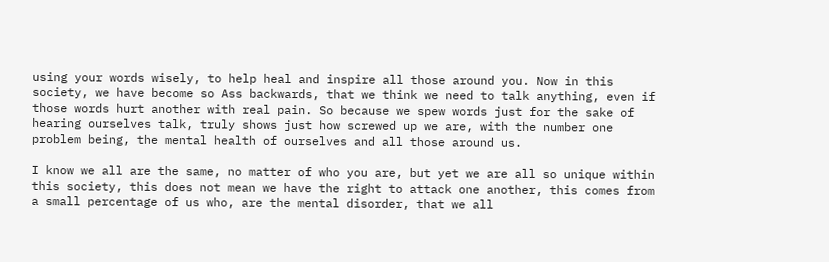using your words wisely, to help heal and inspire all those around you. Now in this society, we have become so Ass backwards, that we think we need to talk anything, even if those words hurt another with real pain. So because we spew words just for the sake of hearing ourselves talk, truly shows just how screwed up we are, with the number one problem being, the mental health of ourselves and all those around us.

I know we all are the same, no matter of who you are, but yet we are all so unique within this society, this does not mean we have the right to attack one another, this comes from a small percentage of us who, are the mental disorder, that we all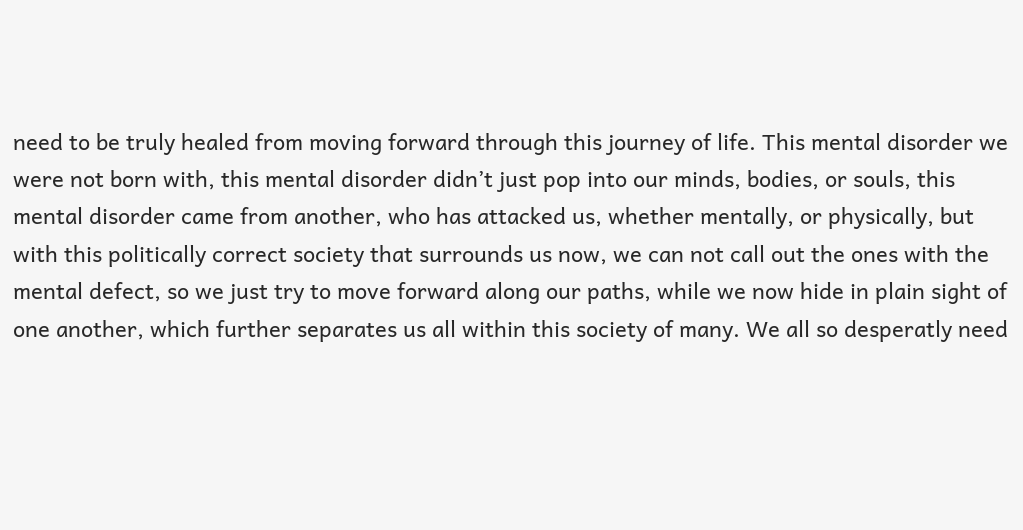need to be truly healed from moving forward through this journey of life. This mental disorder we were not born with, this mental disorder didn’t just pop into our minds, bodies, or souls, this mental disorder came from another, who has attacked us, whether mentally, or physically, but with this politically correct society that surrounds us now, we can not call out the ones with the mental defect, so we just try to move forward along our paths, while we now hide in plain sight of one another, which further separates us all within this society of many. We all so desperatly need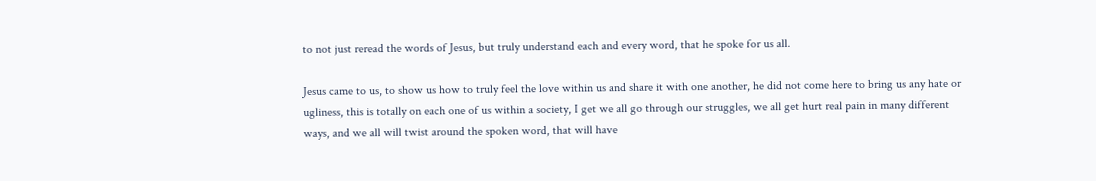to not just reread the words of Jesus, but truly understand each and every word, that he spoke for us all.

Jesus came to us, to show us how to truly feel the love within us and share it with one another, he did not come here to bring us any hate or ugliness, this is totally on each one of us within a society, I get we all go through our struggles, we all get hurt real pain in many different ways, and we all will twist around the spoken word, that will have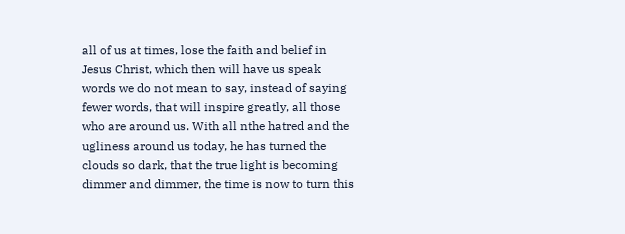all of us at times, lose the faith and belief in Jesus Christ, which then will have us speak words we do not mean to say, instead of saying fewer words, that will inspire greatly, all those who are around us. With all nthe hatred and the ugliness around us today, he has turned the clouds so dark, that the true light is becoming dimmer and dimmer, the time is now to turn this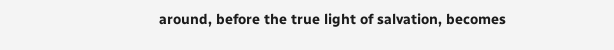around, before the true light of salvation, becomes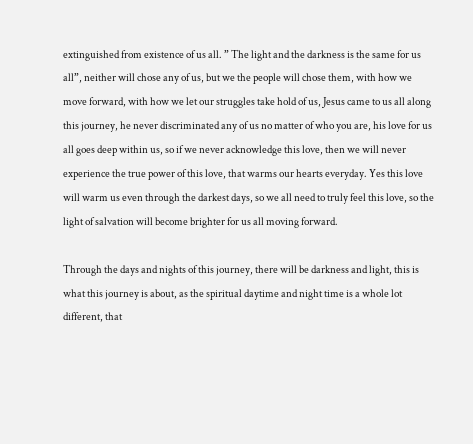extinguished from existence of us all. ” The light and the darkness is the same for us all”, neither will chose any of us, but we the people will chose them, with how we move forward, with how we let our struggles take hold of us, Jesus came to us all along this journey, he never discriminated any of us no matter of who you are, his love for us all goes deep within us, so if we never acknowledge this love, then we will never experience the true power of this love, that warms our hearts everyday. Yes this love will warm us even through the darkest days, so we all need to truly feel this love, so the light of salvation will become brighter for us all moving forward.

Through the days and nights of this journey, there will be darkness and light, this is what this journey is about, as the spiritual daytime and night time is a whole lot different, that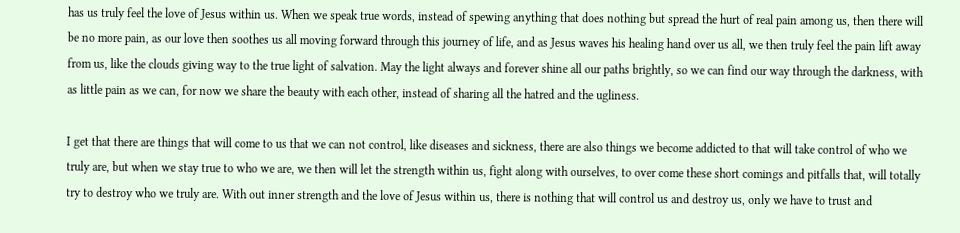has us truly feel the love of Jesus within us. When we speak true words, instead of spewing anything that does nothing but spread the hurt of real pain among us, then there will be no more pain, as our love then soothes us all moving forward through this journey of life, and as Jesus waves his healing hand over us all, we then truly feel the pain lift away from us, like the clouds giving way to the true light of salvation. May the light always and forever shine all our paths brightly, so we can find our way through the darkness, with as little pain as we can, for now we share the beauty with each other, instead of sharing all the hatred and the ugliness.

I get that there are things that will come to us that we can not control, like diseases and sickness, there are also things we become addicted to that will take control of who we truly are, but when we stay true to who we are, we then will let the strength within us, fight along with ourselves, to over come these short comings and pitfalls that, will totally try to destroy who we truly are. With out inner strength and the love of Jesus within us, there is nothing that will control us and destroy us, only we have to trust and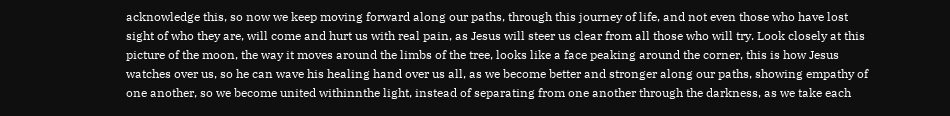acknowledge this, so now we keep moving forward along our paths, through this journey of life, and not even those who have lost sight of who they are, will come and hurt us with real pain, as Jesus will steer us clear from all those who will try. Look closely at this picture of the moon, the way it moves around the limbs of the tree, looks like a face peaking around the corner, this is how Jesus watches over us, so he can wave his healing hand over us all, as we become better and stronger along our paths, showing empathy of one another, so we become united withinnthe light, instead of separating from one another through the darkness, as we take each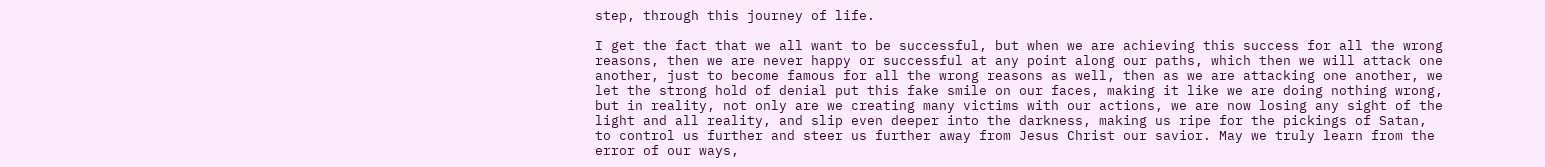step, through this journey of life.

I get the fact that we all want to be successful, but when we are achieving this success for all the wrong reasons, then we are never happy or successful at any point along our paths, which then we will attack one another, just to become famous for all the wrong reasons as well, then as we are attacking one another, we let the strong hold of denial put this fake smile on our faces, making it like we are doing nothing wrong, but in reality, not only are we creating many victims with our actions, we are now losing any sight of the light and all reality, and slip even deeper into the darkness, making us ripe for the pickings of Satan, to control us further and steer us further away from Jesus Christ our savior. May we truly learn from the error of our ways,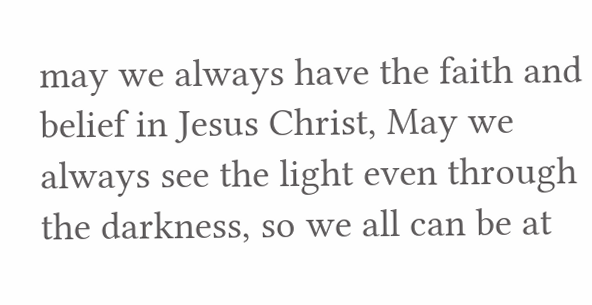may we always have the faith and belief in Jesus Christ, May we always see the light even through the darkness, so we all can be at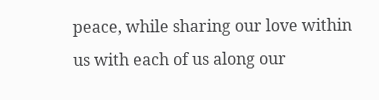peace, while sharing our love within us with each of us along our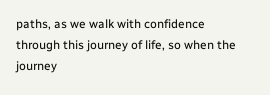paths, as we walk with confidence through this journey of life, so when the journey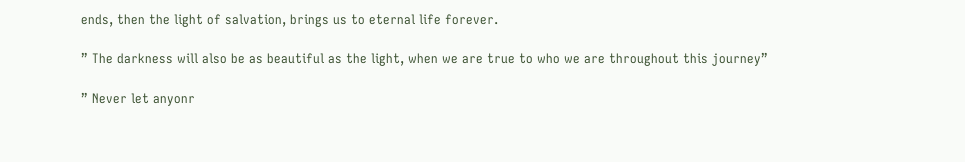ends, then the light of salvation, brings us to eternal life forever.

” The darkness will also be as beautiful as the light, when we are true to who we are throughout this journey”

” Never let anyonr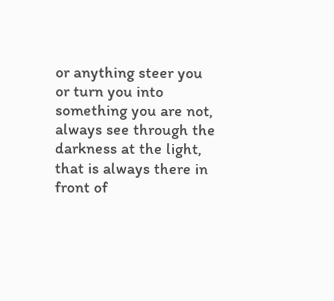or anything steer you or turn you into something you are not, always see through the darkness at the light, that is always there in front of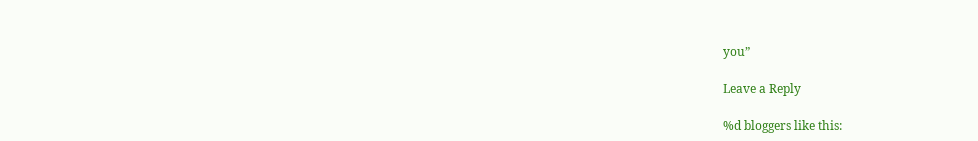you”

Leave a Reply

%d bloggers like this: